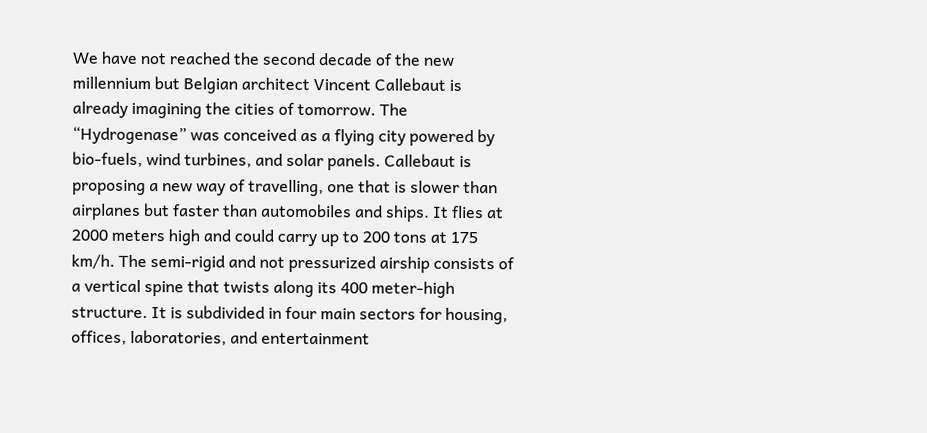We have not reached the second decade of the new millennium but Belgian architect Vincent Callebaut is already imagining the cities of tomorrow. The “Hydrogenase” was conceived as a flying city powered by bio-fuels, wind turbines, and solar panels. Callebaut is proposing a new way of travelling, one that is slower than airplanes but faster than automobiles and ships. It flies at 2000 meters high and could carry up to 200 tons at 175 km/h. The semi-rigid and not pressurized airship consists of a vertical spine that twists along its 400 meter-high structure. It is subdivided in four main sectors for housing, offices, laboratories, and entertainment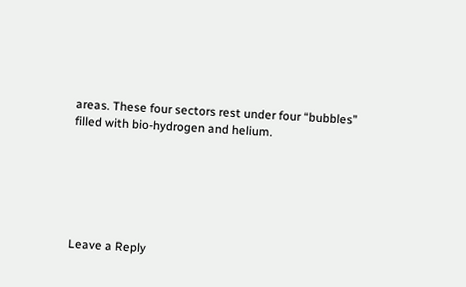areas. These four sectors rest under four “bubbles” filled with bio-hydrogen and helium.






Leave a Reply